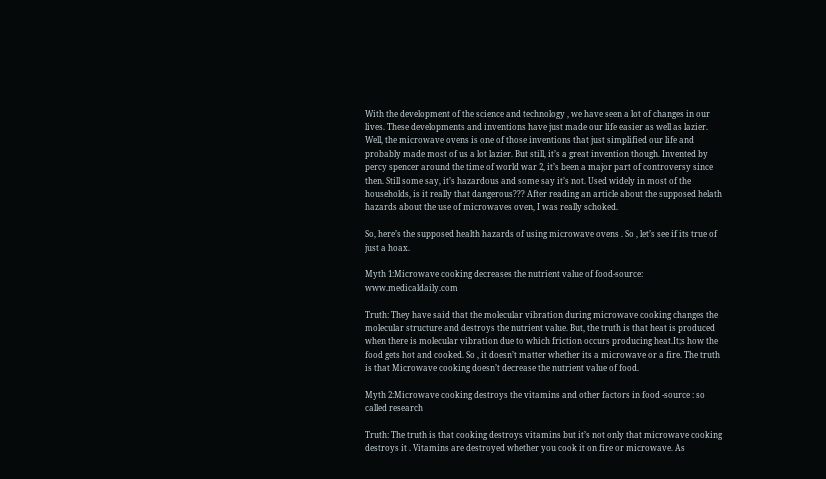With the development of the science and technology , we have seen a lot of changes in our lives. These developments and inventions have just made our life easier as well as lazier. Well, the microwave ovens is one of those inventions that just simplified our life and probably made most of us a lot lazier. But still, it’s a great invention though. Invented by percy spencer around the time of world war 2, it’s been a major part of controversy since then. Still some say, it’s hazardous and some say it’s not. Used widely in most of the households, is it really that dangerous??? After reading an article about the supposed helath hazards about the use of microwaves oven, I was really schoked.

So, here’s the supposed health hazards of using microwave ovens . So , let’s see if its true of just a hoax.

Myth 1:Microwave cooking decreases the nutrient value of food-source: www.medicaldaily.com

Truth: They have said that the molecular vibration during microwave cooking changes the molecular structure and destroys the nutrient value. But, the truth is that heat is produced when there is molecular vibration due to which friction occurs producing heat.It;s how the food gets hot and cooked. So , it doesn’t matter whether its a microwave or a fire. The truth is that Microwave cooking doesn’t decrease the nutrient value of food.

Myth 2:Microwave cooking destroys the vitamins and other factors in food -source : so called research

Truth: The truth is that cooking destroys vitamins but it’s not only that microwave cooking destroys it . Vitamins are destroyed whether you cook it on fire or microwave. As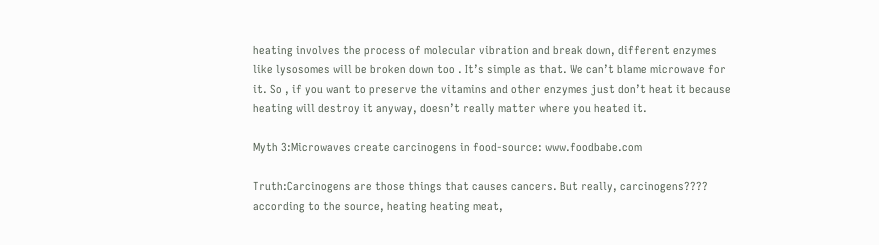heating involves the process of molecular vibration and break down, different enzymes like lysosomes will be broken down too . It’s simple as that. We can’t blame microwave for it. So , if you want to preserve the vitamins and other enzymes just don’t heat it because heating will destroy it anyway, doesn’t really matter where you heated it.

Myth 3:Microwaves create carcinogens in food-source: www.foodbabe.com

Truth:Carcinogens are those things that causes cancers. But really, carcinogens???? according to the source, heating heating meat,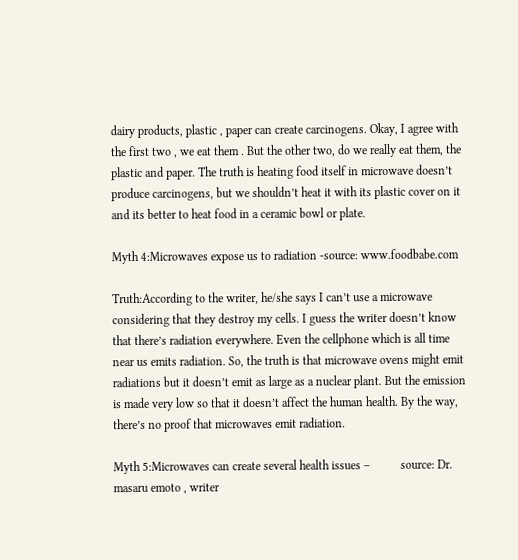dairy products, plastic , paper can create carcinogens. Okay, I agree with the first two , we eat them . But the other two, do we really eat them, the plastic and paper. The truth is heating food itself in microwave doesn’t produce carcinogens, but we shouldn’t heat it with its plastic cover on it and its better to heat food in a ceramic bowl or plate.

Myth 4:Microwaves expose us to radiation -source: www.foodbabe.com

Truth:According to the writer, he/she says I can’t use a microwave considering that they destroy my cells. I guess the writer doesn’t know that there’s radiation everywhere. Even the cellphone which is all time near us emits radiation. So, the truth is that microwave ovens might emit radiations but it doesn’t emit as large as a nuclear plant. But the emission is made very low so that it doesn’t affect the human health. By the way, there’s no proof that microwaves emit radiation.

Myth 5:Microwaves can create several health issues –          source: Dr. masaru emoto , writer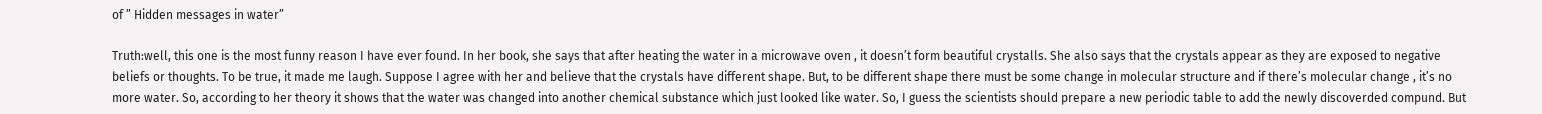of ” Hidden messages in water”

Truth:well, this one is the most funny reason I have ever found. In her book, she says that after heating the water in a microwave oven , it doesn’t form beautiful crystalls. She also says that the crystals appear as they are exposed to negative beliefs or thoughts. To be true, it made me laugh. Suppose I agree with her and believe that the crystals have different shape. But, to be different shape there must be some change in molecular structure and if there’s molecular change , it’s no more water. So, according to her theory it shows that the water was changed into another chemical substance which just looked like water. So, I guess the scientists should prepare a new periodic table to add the newly discoverded compund. But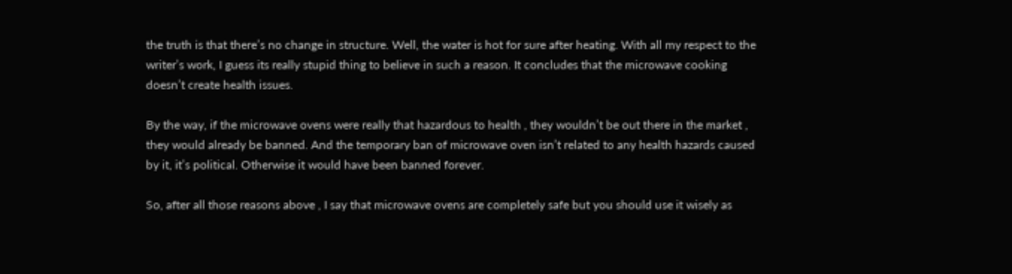the truth is that there’s no change in structure. Well, the water is hot for sure after heating. With all my respect to the writer’s work, I guess its really stupid thing to believe in such a reason. It concludes that the microwave cooking doesn’t create health issues.

By the way, if the microwave ovens were really that hazardous to health , they wouldn’t be out there in the market , they would already be banned. And the temporary ban of microwave oven isn’t related to any health hazards caused by it, it’s political. Otherwise it would have been banned forever.

So, after all those reasons above , I say that microwave ovens are completely safe but you should use it wisely as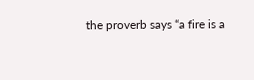the proverb says “a fire is a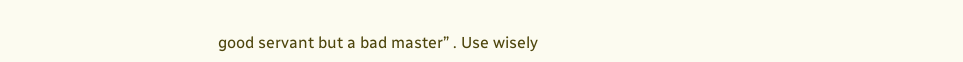good servant but a bad master” . Use wisely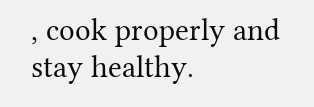, cook properly and stay healthy.